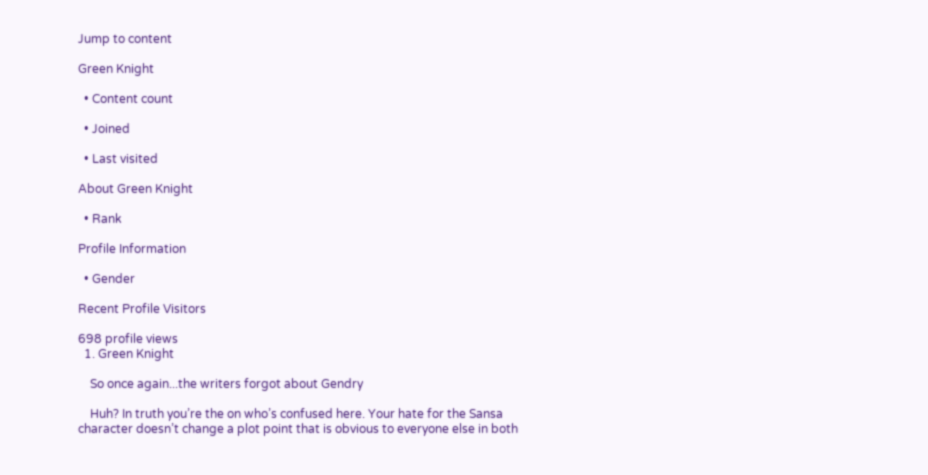Jump to content

Green Knight

  • Content count

  • Joined

  • Last visited

About Green Knight

  • Rank

Profile Information

  • Gender

Recent Profile Visitors

698 profile views
  1. Green Knight

    So once again...the writers forgot about Gendry

    Huh? In truth you’re the on who’s confused here. Your hate for the Sansa character doesn’t change a plot point that is obvious to everyone else in both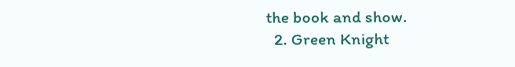the book and show.
  2. Green Knight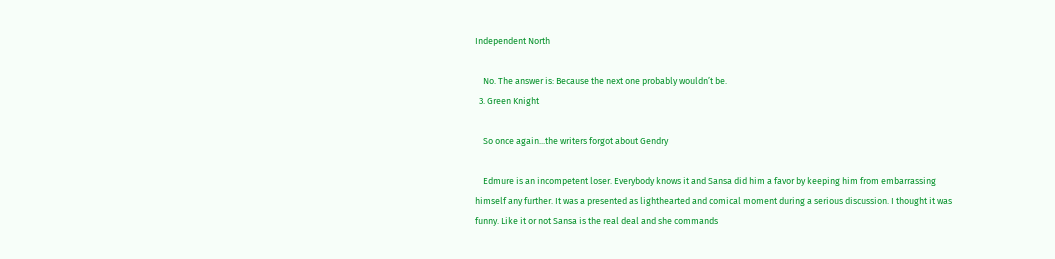Independent North

    No. The answer is: Because the next one probably wouldn’t be.
  3. Green Knight

    So once again...the writers forgot about Gendry

    Edmure is an incompetent loser. Everybody knows it and Sansa did him a favor by keeping him from embarrassing himself any further. It was a presented as lighthearted and comical moment during a serious discussion. I thought it was funny. Like it or not Sansa is the real deal and she commands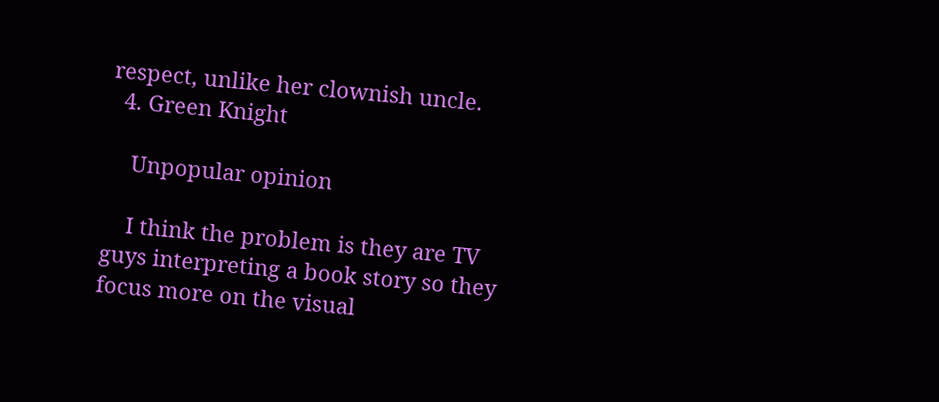respect, unlike her clownish uncle.
  4. Green Knight

    Unpopular opinion

    I think the problem is they are TV guys interpreting a book story so they focus more on the visual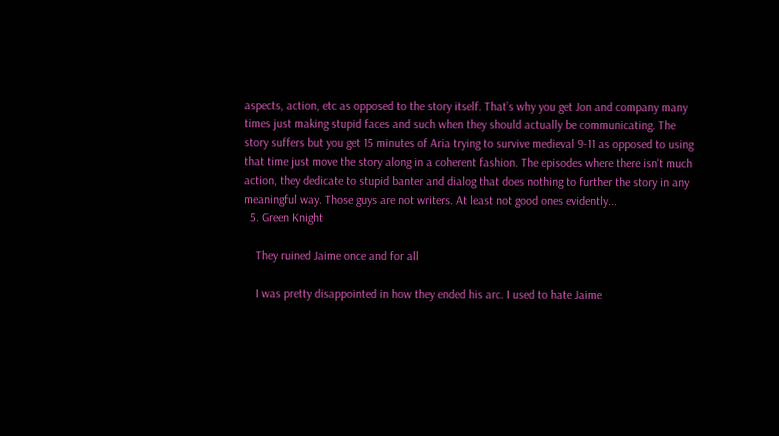aspects, action, etc as opposed to the story itself. That’s why you get Jon and company many times just making stupid faces and such when they should actually be communicating. The story suffers but you get 15 minutes of Aria trying to survive medieval 9-11 as opposed to using that time just move the story along in a coherent fashion. The episodes where there isn’t much action, they dedicate to stupid banter and dialog that does nothing to further the story in any meaningful way. Those guys are not writers. At least not good ones evidently...
  5. Green Knight

    They ruined Jaime once and for all

    I was pretty disappointed in how they ended his arc. I used to hate Jaime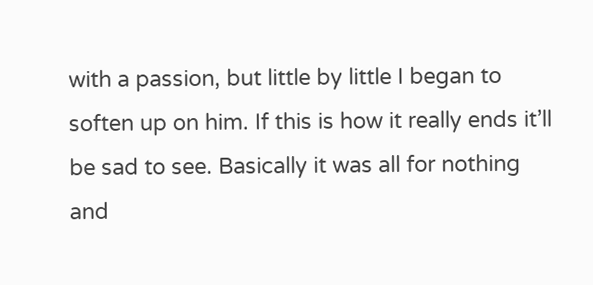with a passion, but little by little I began to soften up on him. If this is how it really ends it’ll be sad to see. Basically it was all for nothing and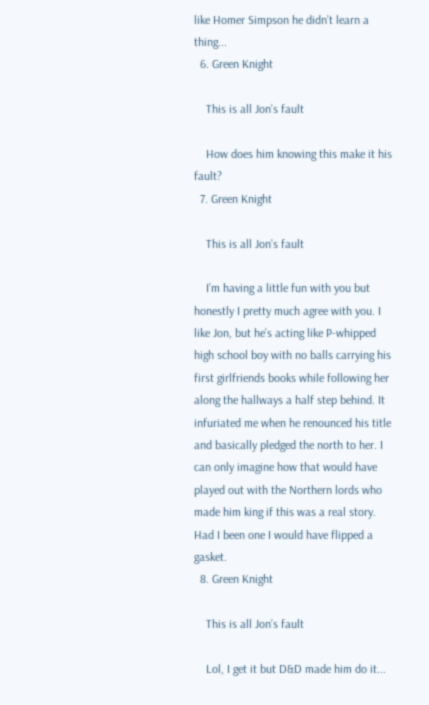like Homer Simpson he didn’t learn a thing...
  6. Green Knight

    This is all Jon’s fault

    How does him knowing this make it his fault?
  7. Green Knight

    This is all Jon’s fault

    I’m having a little fun with you but honestly I pretty much agree with you. I like Jon, but he’s acting like P-whipped high school boy with no balls carrying his first girlfriends books while following her along the hallways a half step behind. It infuriated me when he renounced his title and basically pledged the north to her. I can only imagine how that would have played out with the Northern lords who made him king if this was a real story. Had I been one I would have flipped a gasket.
  8. Green Knight

    This is all Jon’s fault

    Lol, I get it but D&D made him do it...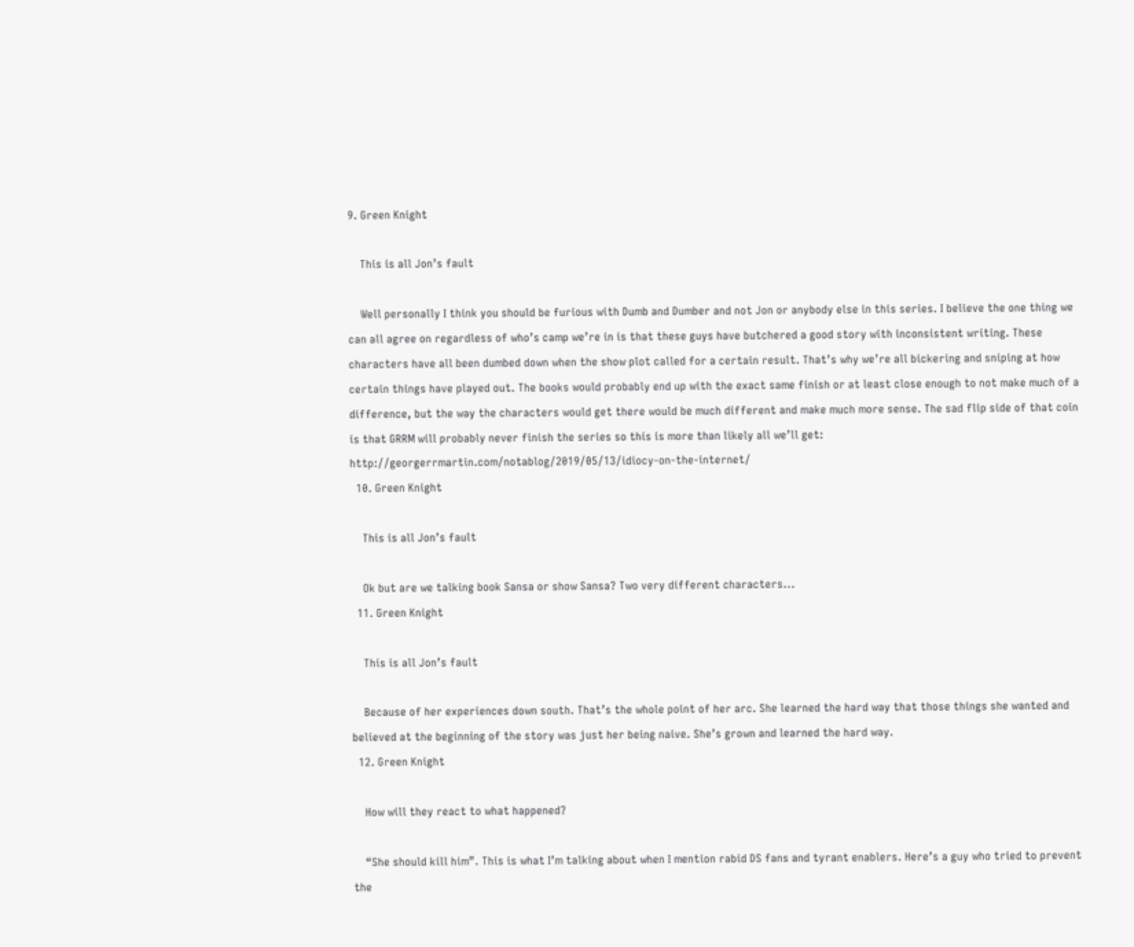9. Green Knight

    This is all Jon’s fault

    Well personally I think you should be furious with Dumb and Dumber and not Jon or anybody else in this series. I believe the one thing we can all agree on regardless of who’s camp we’re in is that these guys have butchered a good story with inconsistent writing. These characters have all been dumbed down when the show plot called for a certain result. That’s why we’re all bickering and sniping at how certain things have played out. The books would probably end up with the exact same finish or at least close enough to not make much of a difference, but the way the characters would get there would be much different and make much more sense. The sad flip side of that coin is that GRRM will probably never finish the series so this is more than likely all we’ll get: http://georgerrmartin.com/notablog/2019/05/13/idiocy-on-the-internet/
  10. Green Knight

    This is all Jon’s fault

    Ok but are we talking book Sansa or show Sansa? Two very different characters...
  11. Green Knight

    This is all Jon’s fault

    Because of her experiences down south. That’s the whole point of her arc. She learned the hard way that those things she wanted and believed at the beginning of the story was just her being naive. She’s grown and learned the hard way.
  12. Green Knight

    How will they react to what happened?

    “She should kill him”. This is what I’m talking about when I mention rabid DS fans and tyrant enablers. Here’s a guy who tried to prevent the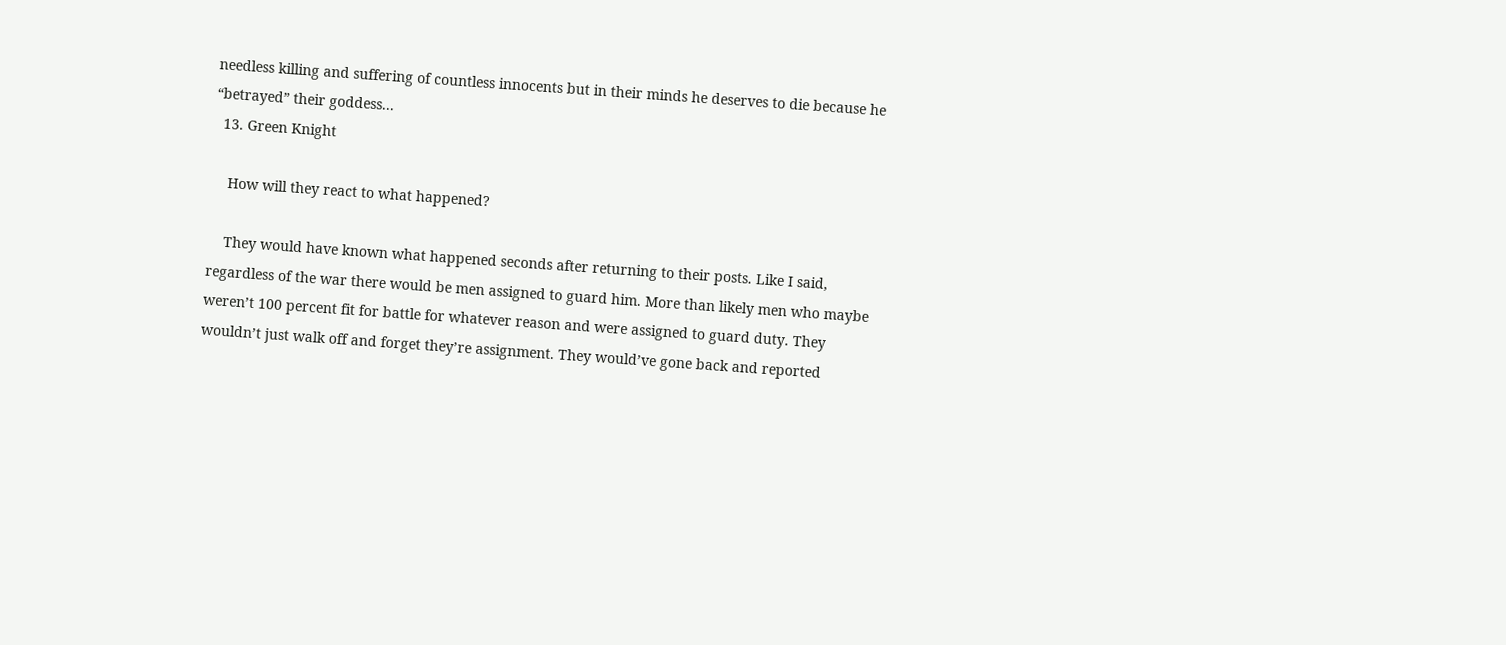needless killing and suffering of countless innocents but in their minds he deserves to die because he “betrayed” their goddess...
  13. Green Knight

    How will they react to what happened?

    They would have known what happened seconds after returning to their posts. Like I said, regardless of the war there would be men assigned to guard him. More than likely men who maybe weren’t 100 percent fit for battle for whatever reason and were assigned to guard duty. They wouldn’t just walk off and forget they’re assignment. They would’ve gone back and reported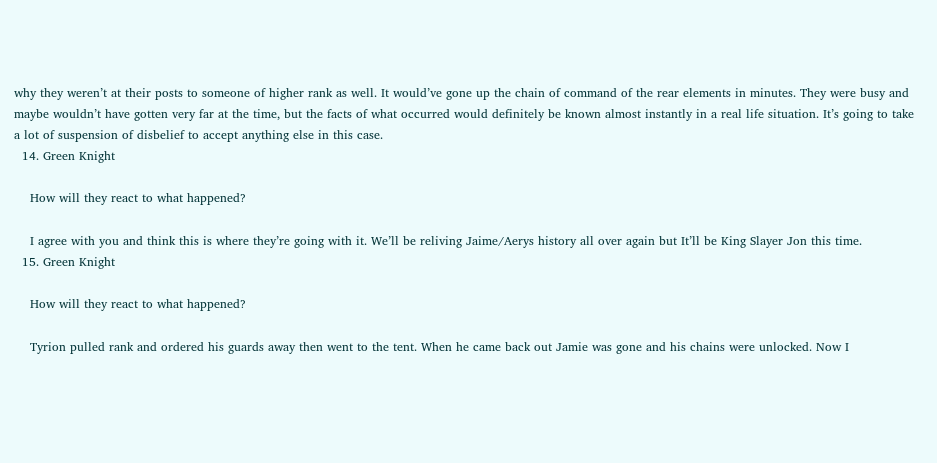why they weren’t at their posts to someone of higher rank as well. It would’ve gone up the chain of command of the rear elements in minutes. They were busy and maybe wouldn’t have gotten very far at the time, but the facts of what occurred would definitely be known almost instantly in a real life situation. It’s going to take a lot of suspension of disbelief to accept anything else in this case.
  14. Green Knight

    How will they react to what happened?

    I agree with you and think this is where they’re going with it. We’ll be reliving Jaime/Aerys history all over again but It’ll be King Slayer Jon this time.
  15. Green Knight

    How will they react to what happened?

    Tyrion pulled rank and ordered his guards away then went to the tent. When he came back out Jamie was gone and his chains were unlocked. Now I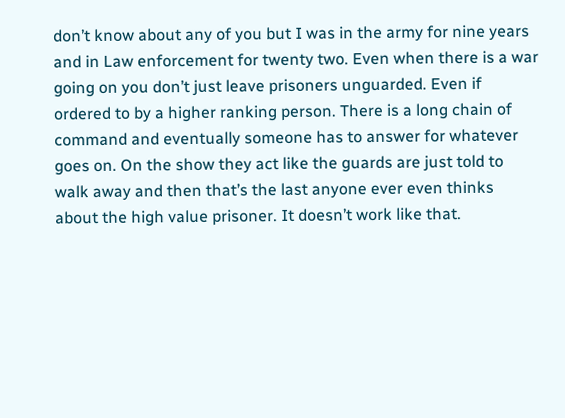don’t know about any of you but I was in the army for nine years and in Law enforcement for twenty two. Even when there is a war going on you don’t just leave prisoners unguarded. Even if ordered to by a higher ranking person. There is a long chain of command and eventually someone has to answer for whatever goes on. On the show they act like the guards are just told to walk away and then that’s the last anyone ever even thinks about the high value prisoner. It doesn’t work like that.